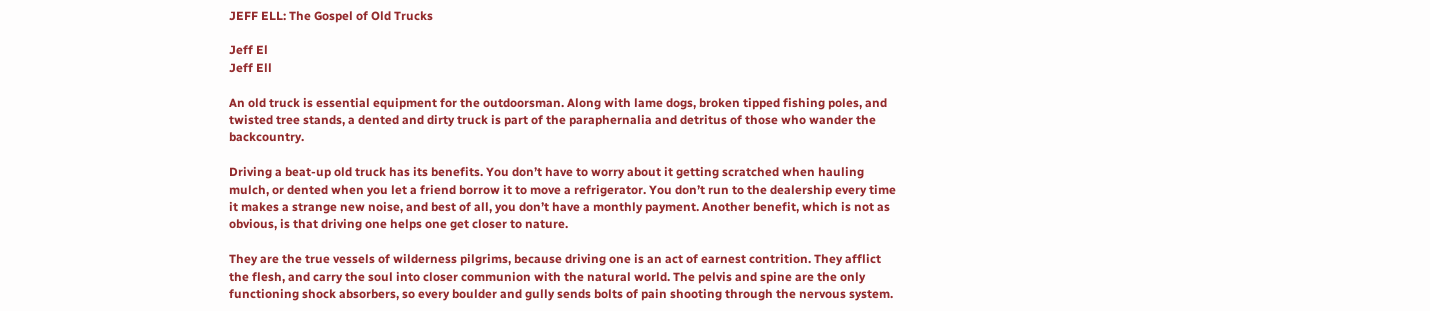JEFF ELL: The Gospel of Old Trucks

Jeff El
Jeff Ell

An old truck is essential equipment for the outdoorsman. Along with lame dogs, broken tipped fishing poles, and twisted tree stands, a dented and dirty truck is part of the paraphernalia and detritus of those who wander the backcountry.

Driving a beat-up old truck has its benefits. You don’t have to worry about it getting scratched when hauling mulch, or dented when you let a friend borrow it to move a refrigerator. You don’t run to the dealership every time it makes a strange new noise, and best of all, you don’t have a monthly payment. Another benefit, which is not as obvious, is that driving one helps one get closer to nature.

They are the true vessels of wilderness pilgrims, because driving one is an act of earnest contrition. They afflict the flesh, and carry the soul into closer communion with the natural world. The pelvis and spine are the only functioning shock absorbers, so every boulder and gully sends bolts of pain shooting through the nervous system.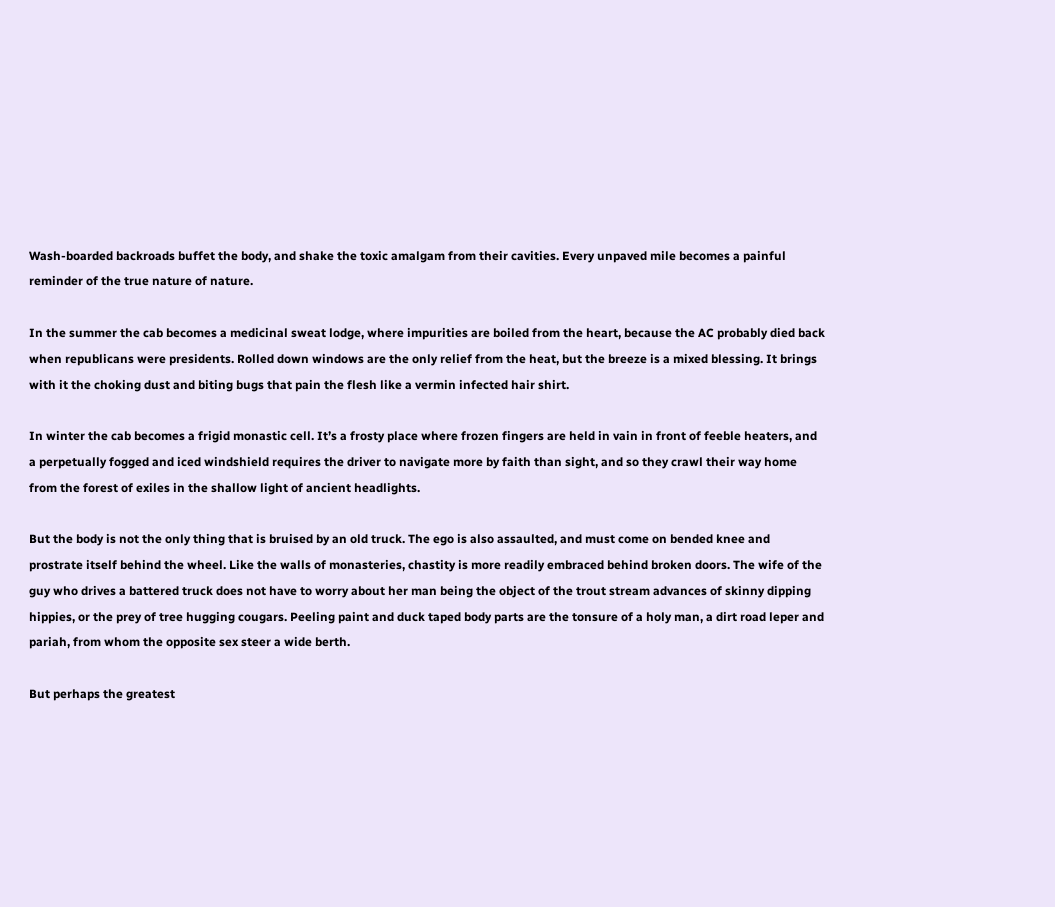Wash-boarded backroads buffet the body, and shake the toxic amalgam from their cavities. Every unpaved mile becomes a painful reminder of the true nature of nature.

In the summer the cab becomes a medicinal sweat lodge, where impurities are boiled from the heart, because the AC probably died back when republicans were presidents. Rolled down windows are the only relief from the heat, but the breeze is a mixed blessing. It brings with it the choking dust and biting bugs that pain the flesh like a vermin infected hair shirt.

In winter the cab becomes a frigid monastic cell. It’s a frosty place where frozen fingers are held in vain in front of feeble heaters, and a perpetually fogged and iced windshield requires the driver to navigate more by faith than sight, and so they crawl their way home from the forest of exiles in the shallow light of ancient headlights.

But the body is not the only thing that is bruised by an old truck. The ego is also assaulted, and must come on bended knee and prostrate itself behind the wheel. Like the walls of monasteries, chastity is more readily embraced behind broken doors. The wife of the guy who drives a battered truck does not have to worry about her man being the object of the trout stream advances of skinny dipping hippies, or the prey of tree hugging cougars. Peeling paint and duck taped body parts are the tonsure of a holy man, a dirt road leper and pariah, from whom the opposite sex steer a wide berth.

But perhaps the greatest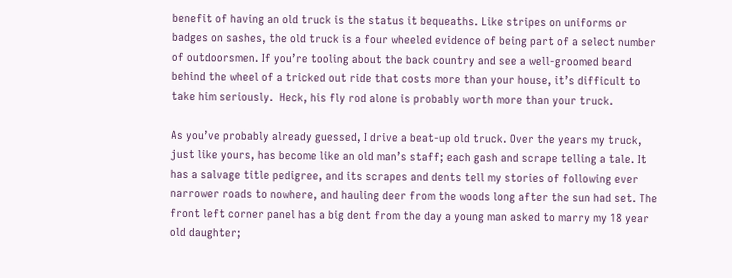benefit of having an old truck is the status it bequeaths. Like stripes on uniforms or badges on sashes, the old truck is a four wheeled evidence of being part of a select number of outdoorsmen. If you’re tooling about the back country and see a well-groomed beard behind the wheel of a tricked out ride that costs more than your house, it’s difficult to take him seriously.  Heck, his fly rod alone is probably worth more than your truck.

As you’ve probably already guessed, I drive a beat-up old truck. Over the years my truck, just like yours, has become like an old man’s staff; each gash and scrape telling a tale. It has a salvage title pedigree, and its scrapes and dents tell my stories of following ever narrower roads to nowhere, and hauling deer from the woods long after the sun had set. The front left corner panel has a big dent from the day a young man asked to marry my 18 year old daughter;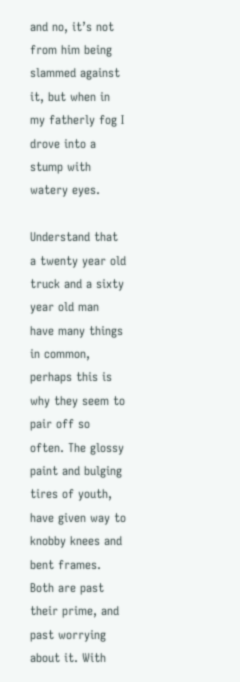and no, it’s not from him being slammed against it, but when in my fatherly fog I drove into a stump with watery eyes.

Understand that a twenty year old truck and a sixty year old man have many things in common,  perhaps this is why they seem to pair off so often. The glossy paint and bulging tires of youth, have given way to knobby knees and bent frames. Both are past their prime, and past worrying about it. With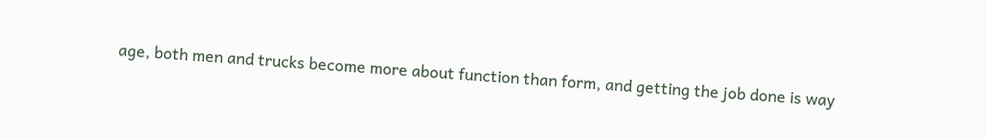age, both men and trucks become more about function than form, and getting the job done is way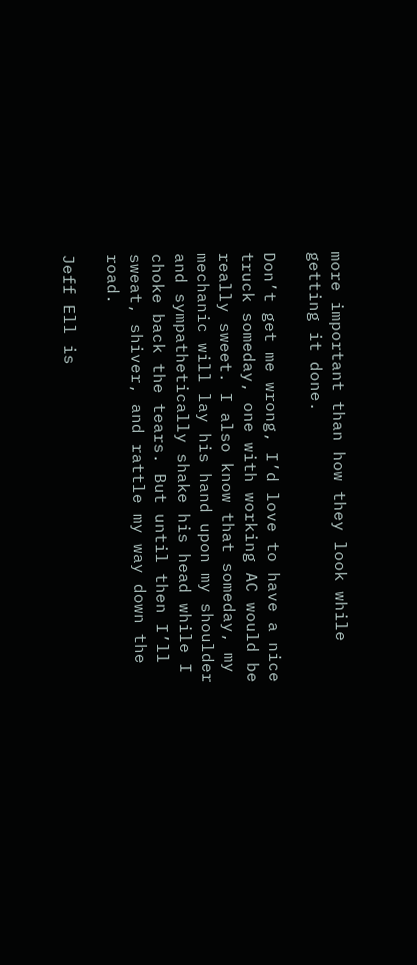more important than how they look while getting it done.

Don’t get me wrong, I’d love to have a nice truck someday, one with working AC would be really sweet. I also know that someday, my mechanic will lay his hand upon my shoulder and sympathetically shake his head while I choke back the tears. But until then I’ll sweat, shiver, and rattle my way down the road.

Jeff Ell is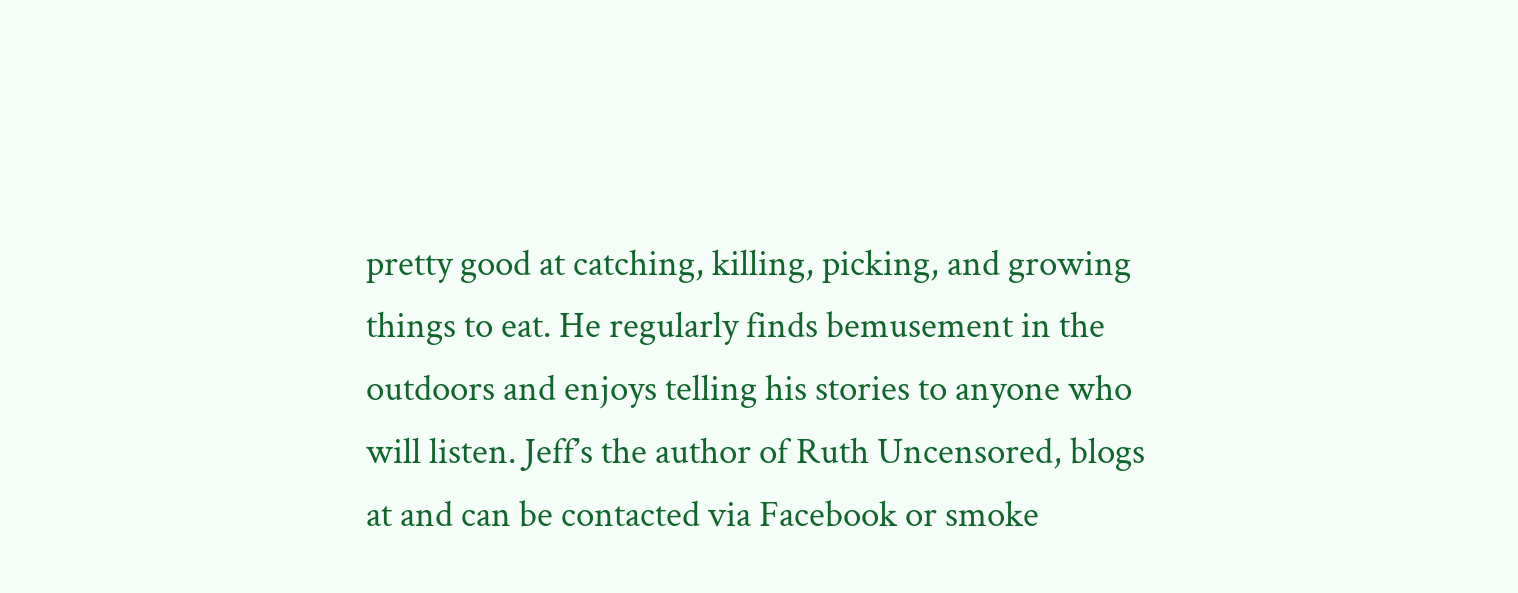pretty good at catching, killing, picking, and growing things to eat. He regularly finds bemusement in the outdoors and enjoys telling his stories to anyone who will listen. Jeff’s the author of Ruth Uncensored, blogs at and can be contacted via Facebook or smoke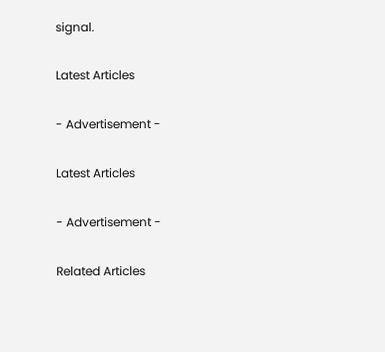signal.

Latest Articles

- Advertisement -

Latest Articles

- Advertisement -

Related Articles